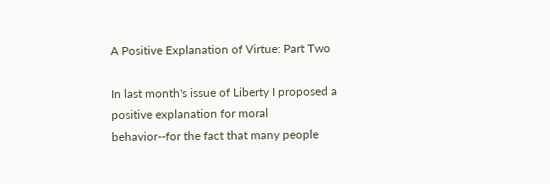A Positive Explanation of Virtue: Part Two

In last month's issue of Liberty I proposed a positive explanation for moral behavior--for the fact that many people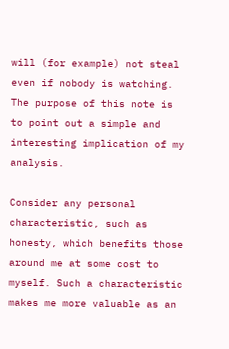will (for example) not steal even if nobody is watching. The purpose of this note is to point out a simple and interesting implication of my analysis.

Consider any personal characteristic, such as honesty, which benefits those around me at some cost to myself. Such a characteristic makes me more valuable as an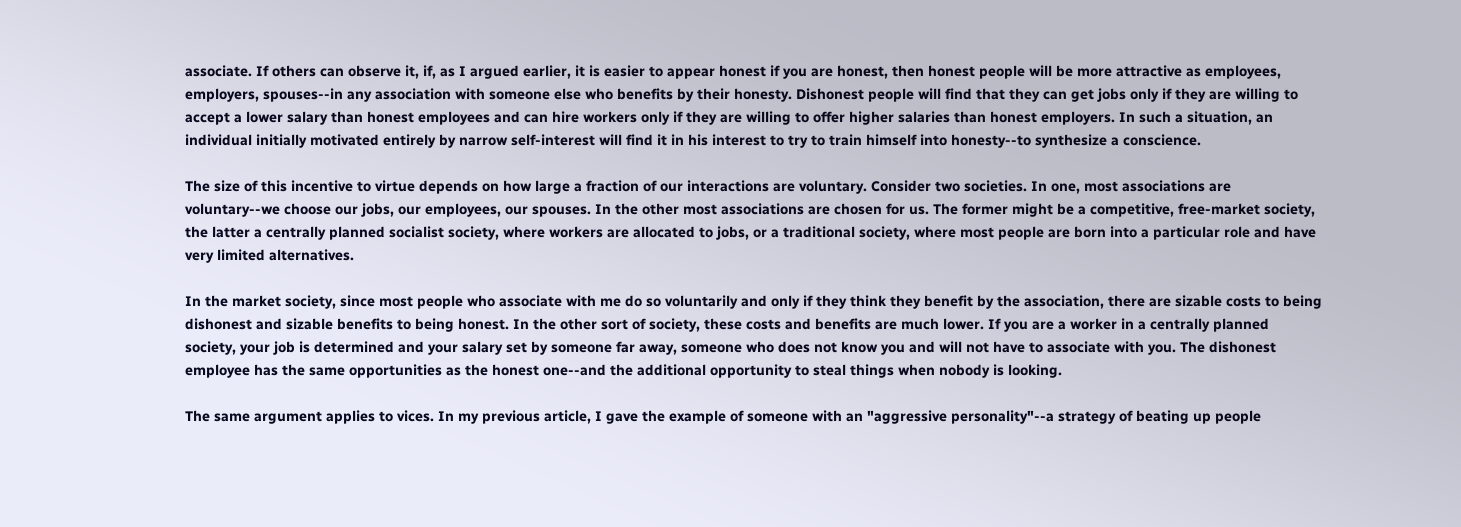associate. If others can observe it, if, as I argued earlier, it is easier to appear honest if you are honest, then honest people will be more attractive as employees, employers, spouses--in any association with someone else who benefits by their honesty. Dishonest people will find that they can get jobs only if they are willing to accept a lower salary than honest employees and can hire workers only if they are willing to offer higher salaries than honest employers. In such a situation, an individual initially motivated entirely by narrow self-interest will find it in his interest to try to train himself into honesty--to synthesize a conscience.

The size of this incentive to virtue depends on how large a fraction of our interactions are voluntary. Consider two societies. In one, most associations are voluntary--we choose our jobs, our employees, our spouses. In the other most associations are chosen for us. The former might be a competitive, free-market society, the latter a centrally planned socialist society, where workers are allocated to jobs, or a traditional society, where most people are born into a particular role and have very limited alternatives.

In the market society, since most people who associate with me do so voluntarily and only if they think they benefit by the association, there are sizable costs to being dishonest and sizable benefits to being honest. In the other sort of society, these costs and benefits are much lower. If you are a worker in a centrally planned society, your job is determined and your salary set by someone far away, someone who does not know you and will not have to associate with you. The dishonest employee has the same opportunities as the honest one--and the additional opportunity to steal things when nobody is looking.

The same argument applies to vices. In my previous article, I gave the example of someone with an "aggressive personality"--a strategy of beating up people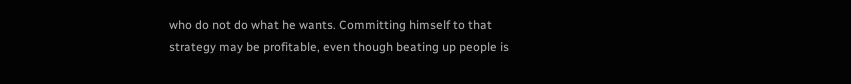who do not do what he wants. Committing himself to that strategy may be profitable, even though beating up people is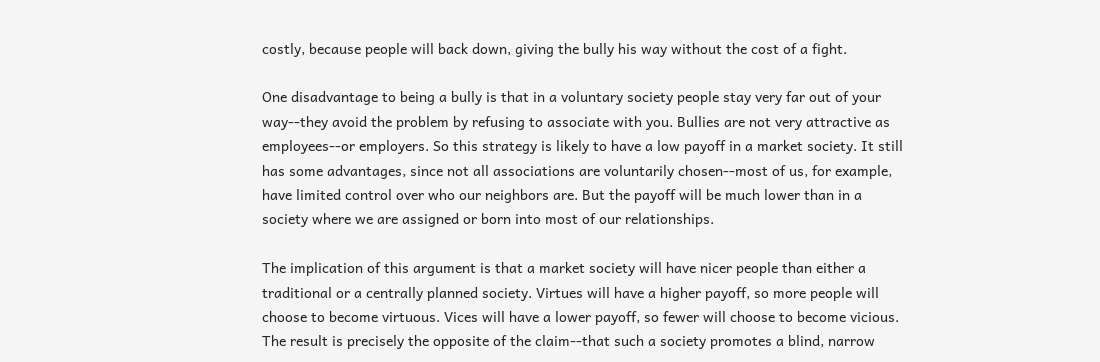costly, because people will back down, giving the bully his way without the cost of a fight.

One disadvantage to being a bully is that in a voluntary society people stay very far out of your way--they avoid the problem by refusing to associate with you. Bullies are not very attractive as employees--or employers. So this strategy is likely to have a low payoff in a market society. It still has some advantages, since not all associations are voluntarily chosen--most of us, for example, have limited control over who our neighbors are. But the payoff will be much lower than in a society where we are assigned or born into most of our relationships.

The implication of this argument is that a market society will have nicer people than either a traditional or a centrally planned society. Virtues will have a higher payoff, so more people will choose to become virtuous. Vices will have a lower payoff, so fewer will choose to become vicious. The result is precisely the opposite of the claim--that such a society promotes a blind, narrow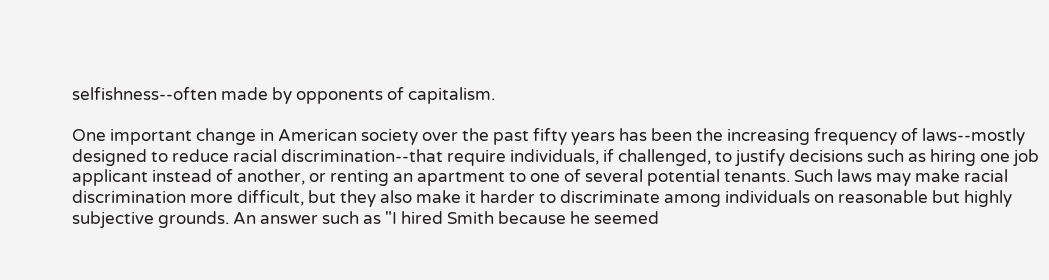selfishness--often made by opponents of capitalism.

One important change in American society over the past fifty years has been the increasing frequency of laws--mostly designed to reduce racial discrimination--that require individuals, if challenged, to justify decisions such as hiring one job applicant instead of another, or renting an apartment to one of several potential tenants. Such laws may make racial discrimination more difficult, but they also make it harder to discriminate among individuals on reasonable but highly subjective grounds. An answer such as "I hired Smith because he seemed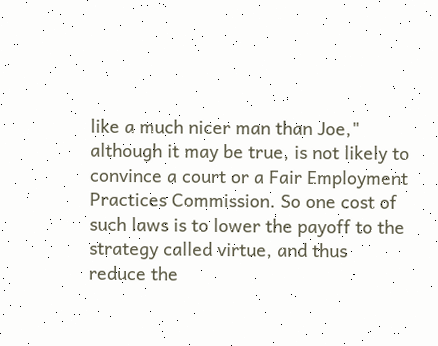like a much nicer man than Joe," although it may be true, is not likely to convince a court or a Fair Employment Practices Commission. So one cost of such laws is to lower the payoff to the strategy called virtue, and thus reduce the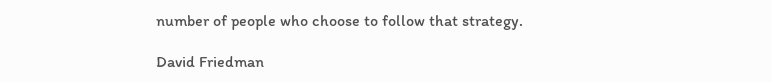number of people who choose to follow that strategy.

David Friedman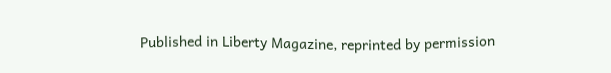Published in Liberty Magazine, reprinted by permission